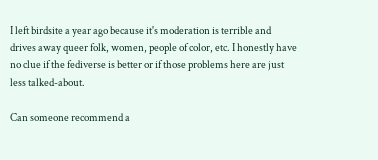I left birdsite a year ago because it's moderation is terrible and drives away queer folk, women, people of color, etc. I honestly have no clue if the fediverse is better or if those problems here are just less talked-about.

Can someone recommend a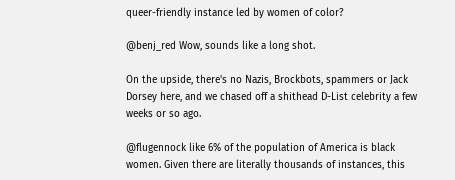queer-friendly instance led by women of color?

@benj_red Wow, sounds like a long shot.

On the upside, there's no Nazis, Brockbots, spammers or Jack Dorsey here, and we chased off a shithead D-List celebrity a few weeks or so ago.

@flugennock like 6% of the population of America is black women. Given there are literally thousands of instances, this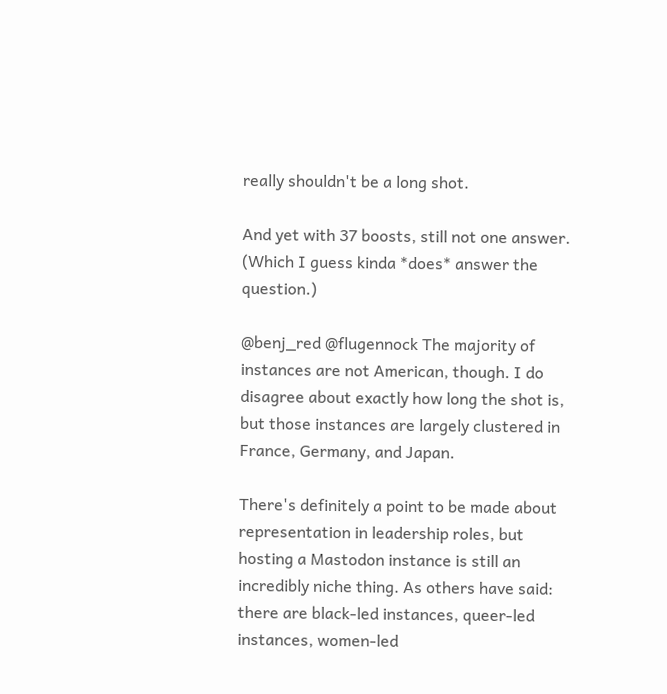really shouldn't be a long shot.

And yet with 37 boosts, still not one answer. (Which I guess kinda *does* answer the question.)

@benj_red @flugennock The majority of instances are not American, though. I do disagree about exactly how long the shot is, but those instances are largely clustered in France, Germany, and Japan.

There's definitely a point to be made about representation in leadership roles, but hosting a Mastodon instance is still an incredibly niche thing. As others have said: there are black-led instances, queer-led instances, women-led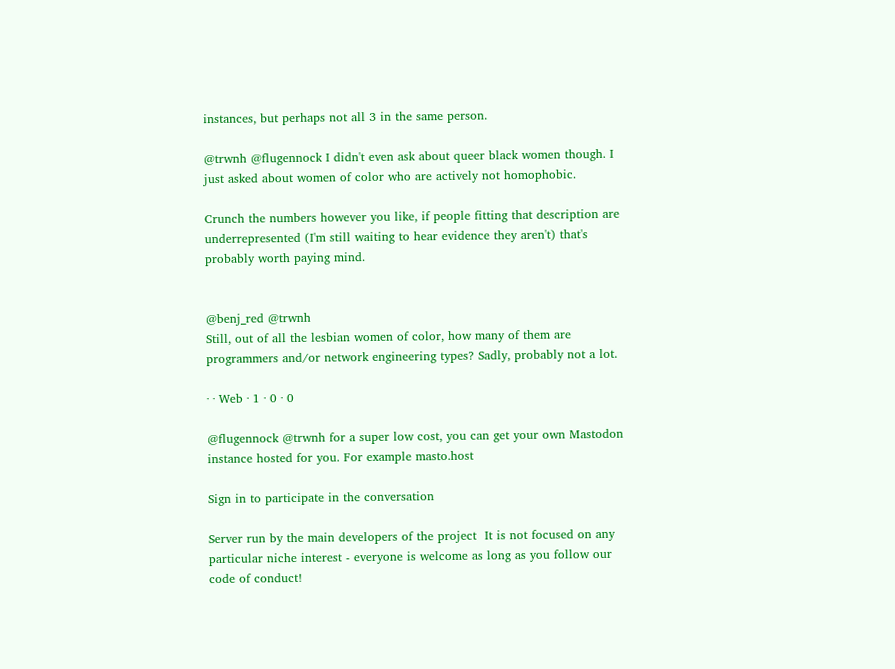instances, but perhaps not all 3 in the same person.

@trwnh @flugennock I didn't even ask about queer black women though. I just asked about women of color who are actively not homophobic.

Crunch the numbers however you like, if people fitting that description are underrepresented (I'm still waiting to hear evidence they aren't) that's probably worth paying mind.


@benj_red @trwnh
Still, out of all the lesbian women of color, how many of them are programmers and/or network engineering types? Sadly, probably not a lot.

· · Web · 1 · 0 · 0

@flugennock @trwnh for a super low cost, you can get your own Mastodon instance hosted for you. For example masto.host

Sign in to participate in the conversation

Server run by the main developers of the project  It is not focused on any particular niche interest - everyone is welcome as long as you follow our code of conduct!